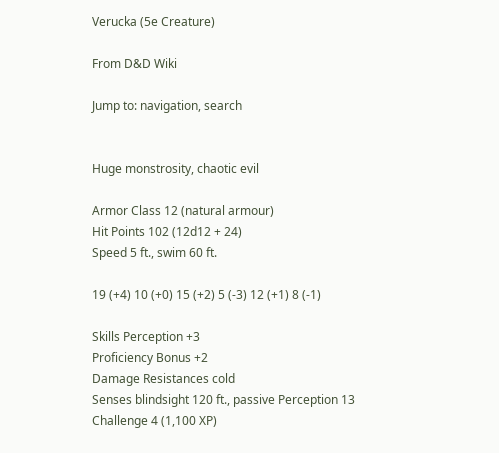Verucka (5e Creature)

From D&D Wiki

Jump to: navigation, search


Huge monstrosity, chaotic evil

Armor Class 12 (natural armour)
Hit Points 102 (12d12 + 24)
Speed 5 ft., swim 60 ft.

19 (+4) 10 (+0) 15 (+2) 5 (-3) 12 (+1) 8 (-1)

Skills Perception +3
Proficiency Bonus +2
Damage Resistances cold
Senses blindsight 120 ft., passive Perception 13
Challenge 4 (1,100 XP)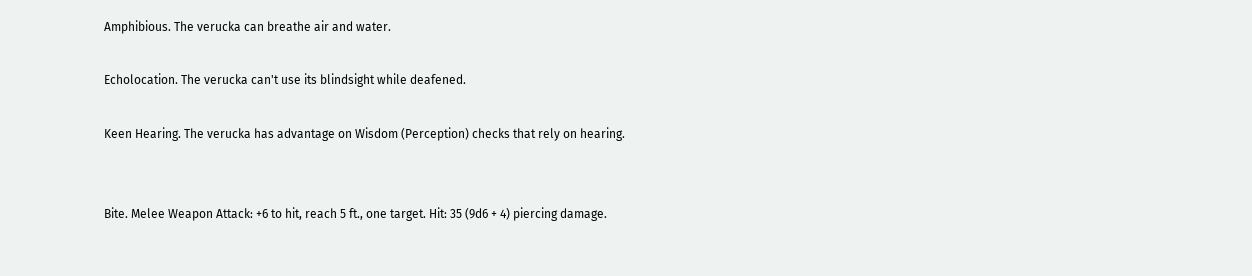Amphibious. The verucka can breathe air and water.

Echolocation. The verucka can't use its blindsight while deafened.

Keen Hearing. The verucka has advantage on Wisdom (Perception) checks that rely on hearing.


Bite. Melee Weapon Attack: +6 to hit, reach 5 ft., one target. Hit: 35 (9d6 + 4) piercing damage.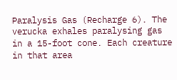Paralysis Gas (Recharge 6). The verucka exhales paralysing gas in a 15-foot cone. Each creature in that area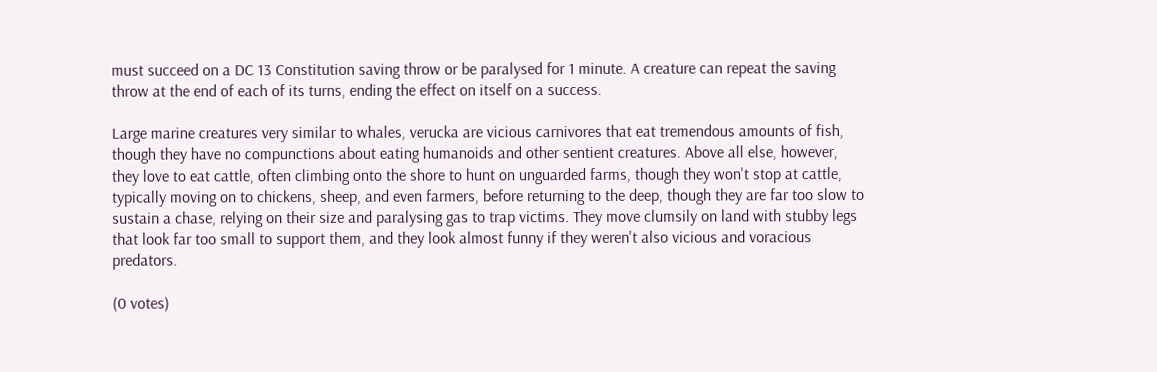must succeed on a DC 13 Constitution saving throw or be paralysed for 1 minute. A creature can repeat the saving throw at the end of each of its turns, ending the effect on itself on a success.

Large marine creatures very similar to whales, verucka are vicious carnivores that eat tremendous amounts of fish, though they have no compunctions about eating humanoids and other sentient creatures. Above all else, however, they love to eat cattle, often climbing onto the shore to hunt on unguarded farms, though they won't stop at cattle, typically moving on to chickens, sheep, and even farmers, before returning to the deep, though they are far too slow to sustain a chase, relying on their size and paralysing gas to trap victims. They move clumsily on land with stubby legs that look far too small to support them, and they look almost funny if they weren't also vicious and voracious predators.

(0 votes)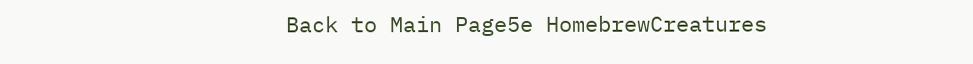Back to Main Page5e HomebrewCreatures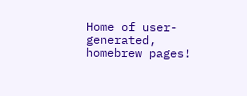Home of user-generated,
homebrew pages!